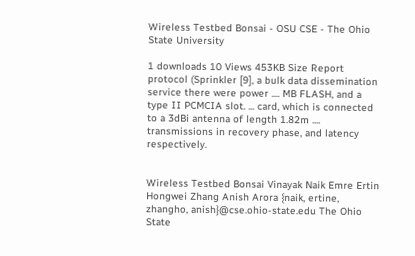Wireless Testbed Bonsai - OSU CSE - The Ohio State University

1 downloads 10 Views 453KB Size Report
protocol (Sprinkler [9], a bulk data dissemination service there were power .... MB FLASH, and a type II PCMCIA slot. ... card, which is connected to a 3dBi antenna of length 1.82m .... transmissions in recovery phase, and latency respectively.


Wireless Testbed Bonsai Vinayak Naik Emre Ertin Hongwei Zhang Anish Arora {naik, ertine, zhangho, anish}@cse.ohio-state.edu The Ohio State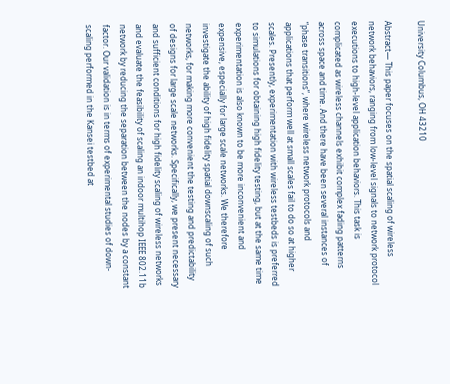University Columbus, OH 43210

Abstract— This paper focuses on the spatial scaling of wireless network behaviors, ranging from low-level signals to network protocol executions to high-level application behaviors. This task is complicated as wireless channels exhibit complex fading patterns across space and time. And there have been several instances of “phase transitions”, where wireless network protocols and applications that perform well at small scales fail to do so at higher scales. Presently, experimentation with wireless testbeds is preferred to simulations for obtaining high fidelity testing, but at the same time experimentation is also known to be more inconvenient and expensive, especially for large scale networks. We therefore investigate the ability of high fidelity spatial downscaling of such networks, for making more convenient the testing and predictability of designs for large scale networks. Specifically, we present necessary and sufficient conditions for high fidelity scaling of wireless networks and evaluate the feasibility of scaling an indoor multihop IEEE 802.11b network by reducing the separation between the nodes by a constant factor. Our validation is in terms of experimental studies of down-scaling performed in the Kansei testbed at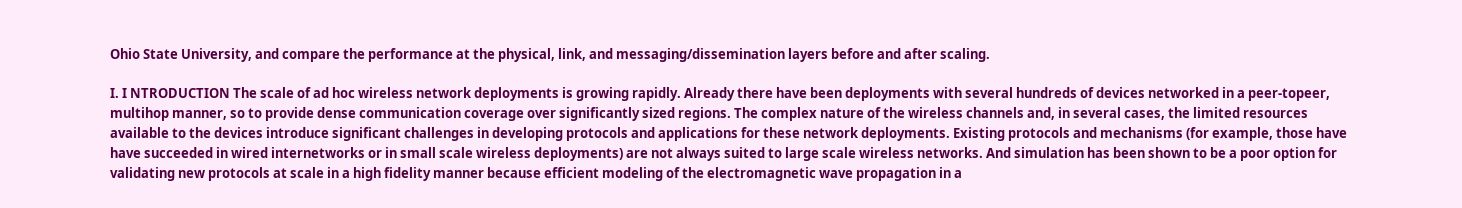Ohio State University, and compare the performance at the physical, link, and messaging/dissemination layers before and after scaling.

I. I NTRODUCTION The scale of ad hoc wireless network deployments is growing rapidly. Already there have been deployments with several hundreds of devices networked in a peer-topeer, multihop manner, so to provide dense communication coverage over significantly sized regions. The complex nature of the wireless channels and, in several cases, the limited resources available to the devices introduce significant challenges in developing protocols and applications for these network deployments. Existing protocols and mechanisms (for example, those have have succeeded in wired internetworks or in small scale wireless deployments) are not always suited to large scale wireless networks. And simulation has been shown to be a poor option for validating new protocols at scale in a high fidelity manner because efficient modeling of the electromagnetic wave propagation in a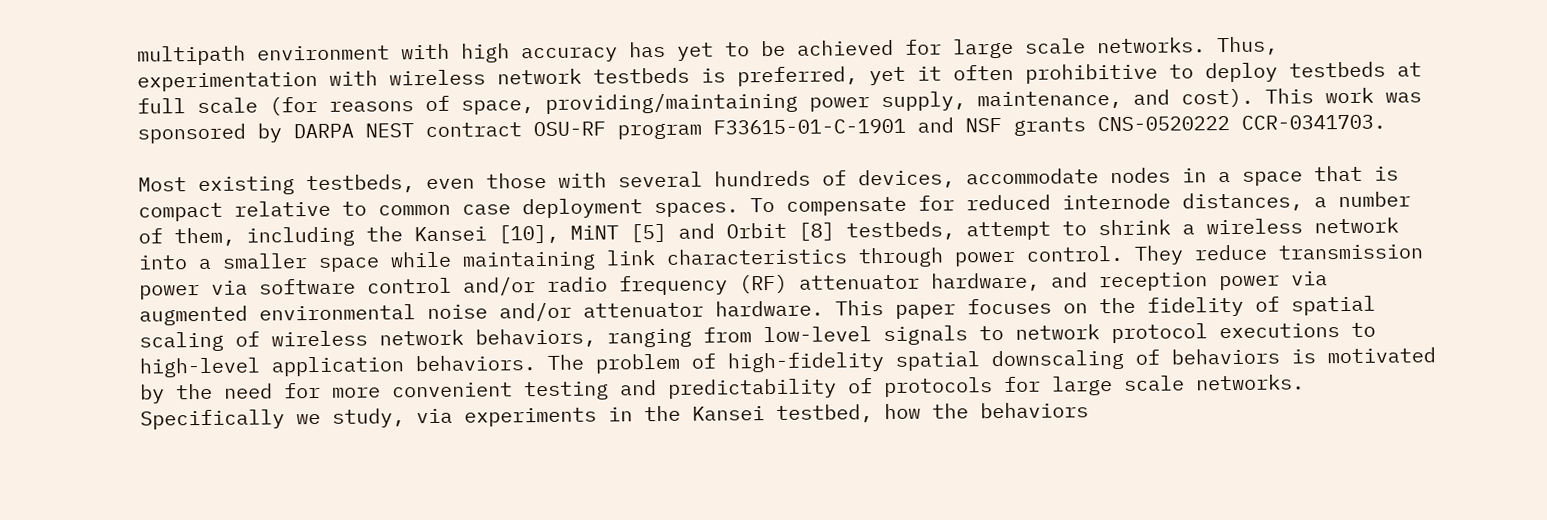multipath environment with high accuracy has yet to be achieved for large scale networks. Thus, experimentation with wireless network testbeds is preferred, yet it often prohibitive to deploy testbeds at full scale (for reasons of space, providing/maintaining power supply, maintenance, and cost). This work was sponsored by DARPA NEST contract OSU-RF program F33615-01-C-1901 and NSF grants CNS-0520222 CCR-0341703.

Most existing testbeds, even those with several hundreds of devices, accommodate nodes in a space that is compact relative to common case deployment spaces. To compensate for reduced internode distances, a number of them, including the Kansei [10], MiNT [5] and Orbit [8] testbeds, attempt to shrink a wireless network into a smaller space while maintaining link characteristics through power control. They reduce transmission power via software control and/or radio frequency (RF) attenuator hardware, and reception power via augmented environmental noise and/or attenuator hardware. This paper focuses on the fidelity of spatial scaling of wireless network behaviors, ranging from low-level signals to network protocol executions to high-level application behaviors. The problem of high-fidelity spatial downscaling of behaviors is motivated by the need for more convenient testing and predictability of protocols for large scale networks. Specifically we study, via experiments in the Kansei testbed, how the behaviors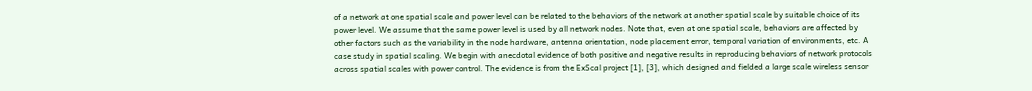of a network at one spatial scale and power level can be related to the behaviors of the network at another spatial scale by suitable choice of its power level. We assume that the same power level is used by all network nodes. Note that, even at one spatial scale, behaviors are affected by other factors such as the variability in the node hardware, antenna orientation, node placement error, temporal variation of environments, etc. A case study in spatial scaling. We begin with anecdotal evidence of both positive and negative results in reproducing behaviors of network protocols across spatial scales with power control. The evidence is from the ExScal project [1], [3], which designed and fielded a large scale wireless sensor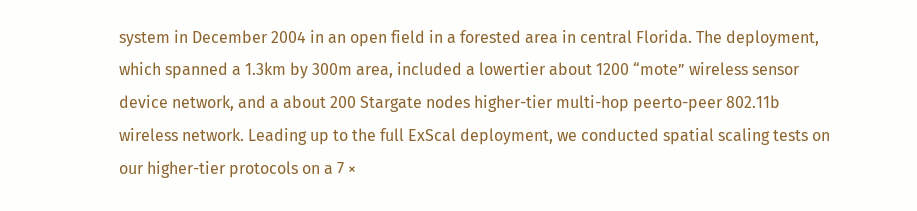system in December 2004 in an open field in a forested area in central Florida. The deployment, which spanned a 1.3km by 300m area, included a lowertier about 1200 “mote” wireless sensor device network, and a about 200 Stargate nodes higher-tier multi-hop peerto-peer 802.11b wireless network. Leading up to the full ExScal deployment, we conducted spatial scaling tests on our higher-tier protocols on a 7 ×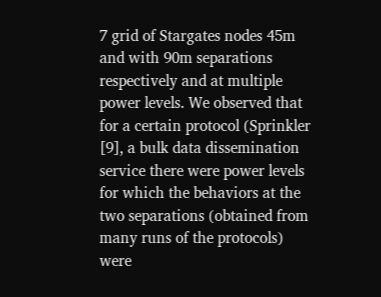7 grid of Stargates nodes 45m and with 90m separations respectively and at multiple power levels. We observed that for a certain protocol (Sprinkler [9], a bulk data dissemination service there were power levels for which the behaviors at the two separations (obtained from many runs of the protocols) were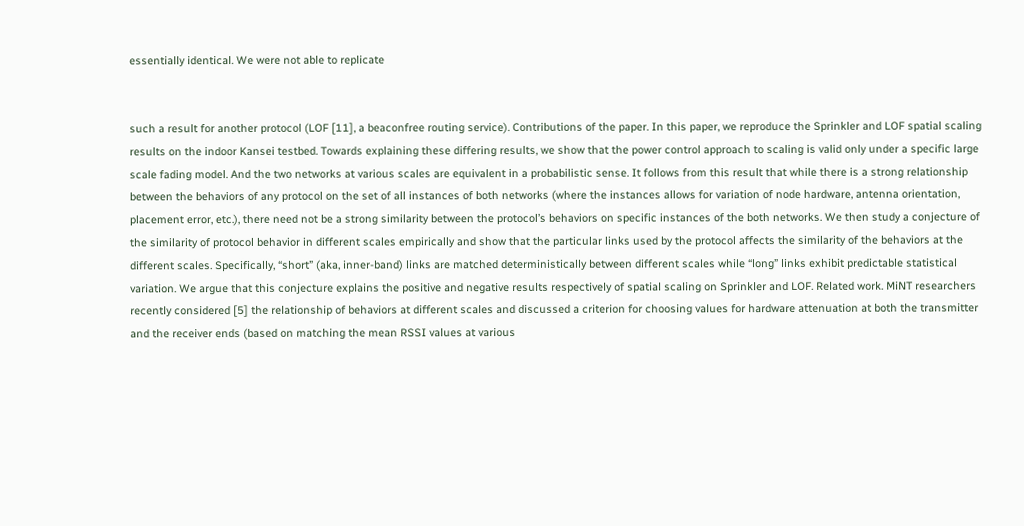essentially identical. We were not able to replicate


such a result for another protocol (LOF [11], a beaconfree routing service). Contributions of the paper. In this paper, we reproduce the Sprinkler and LOF spatial scaling results on the indoor Kansei testbed. Towards explaining these differing results, we show that the power control approach to scaling is valid only under a specific large scale fading model. And the two networks at various scales are equivalent in a probabilistic sense. It follows from this result that while there is a strong relationship between the behaviors of any protocol on the set of all instances of both networks (where the instances allows for variation of node hardware, antenna orientation, placement error, etc.), there need not be a strong similarity between the protocol’s behaviors on specific instances of the both networks. We then study a conjecture of the similarity of protocol behavior in different scales empirically and show that the particular links used by the protocol affects the similarity of the behaviors at the different scales. Specifically, “short” (aka, inner-band) links are matched deterministically between different scales while “long” links exhibit predictable statistical variation. We argue that this conjecture explains the positive and negative results respectively of spatial scaling on Sprinkler and LOF. Related work. MiNT researchers recently considered [5] the relationship of behaviors at different scales and discussed a criterion for choosing values for hardware attenuation at both the transmitter and the receiver ends (based on matching the mean RSSI values at various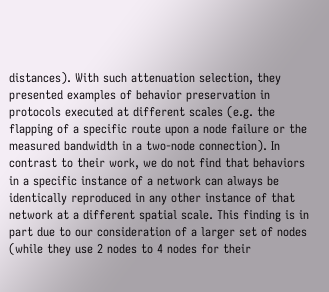distances). With such attenuation selection, they presented examples of behavior preservation in protocols executed at different scales (e.g. the flapping of a specific route upon a node failure or the measured bandwidth in a two-node connection). In contrast to their work, we do not find that behaviors in a specific instance of a network can always be identically reproduced in any other instance of that network at a different spatial scale. This finding is in part due to our consideration of a larger set of nodes (while they use 2 nodes to 4 nodes for their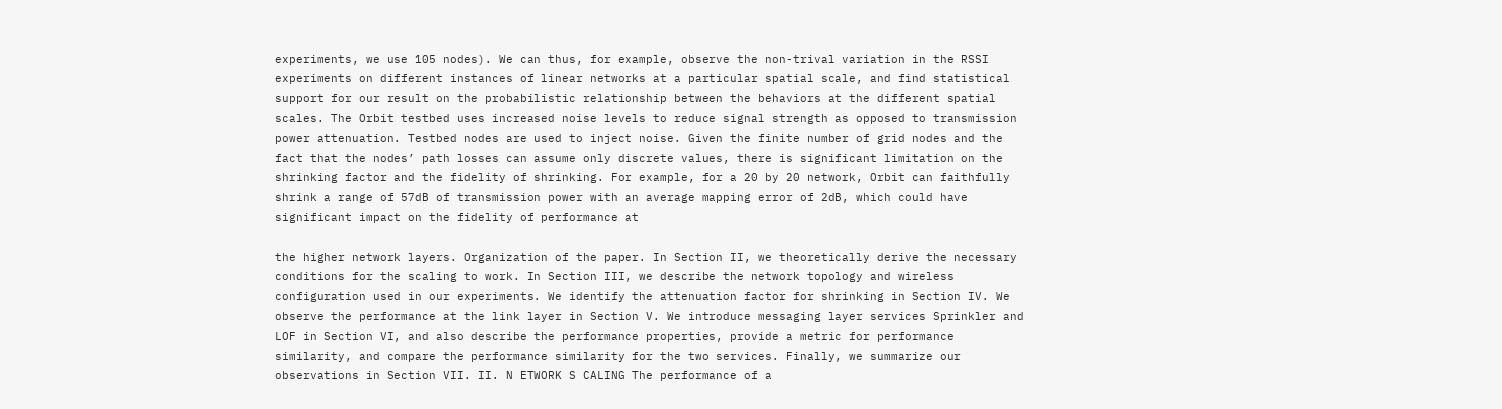experiments, we use 105 nodes). We can thus, for example, observe the non-trival variation in the RSSI experiments on different instances of linear networks at a particular spatial scale, and find statistical support for our result on the probabilistic relationship between the behaviors at the different spatial scales. The Orbit testbed uses increased noise levels to reduce signal strength as opposed to transmission power attenuation. Testbed nodes are used to inject noise. Given the finite number of grid nodes and the fact that the nodes’ path losses can assume only discrete values, there is significant limitation on the shrinking factor and the fidelity of shrinking. For example, for a 20 by 20 network, Orbit can faithfully shrink a range of 57dB of transmission power with an average mapping error of 2dB, which could have significant impact on the fidelity of performance at

the higher network layers. Organization of the paper. In Section II, we theoretically derive the necessary conditions for the scaling to work. In Section III, we describe the network topology and wireless configuration used in our experiments. We identify the attenuation factor for shrinking in Section IV. We observe the performance at the link layer in Section V. We introduce messaging layer services Sprinkler and LOF in Section VI, and also describe the performance properties, provide a metric for performance similarity, and compare the performance similarity for the two services. Finally, we summarize our observations in Section VII. II. N ETWORK S CALING The performance of a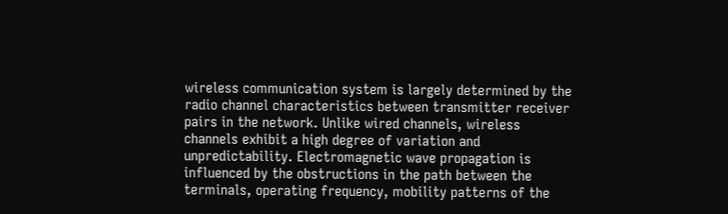wireless communication system is largely determined by the radio channel characteristics between transmitter receiver pairs in the network. Unlike wired channels, wireless channels exhibit a high degree of variation and unpredictability. Electromagnetic wave propagation is influenced by the obstructions in the path between the terminals, operating frequency, mobility patterns of the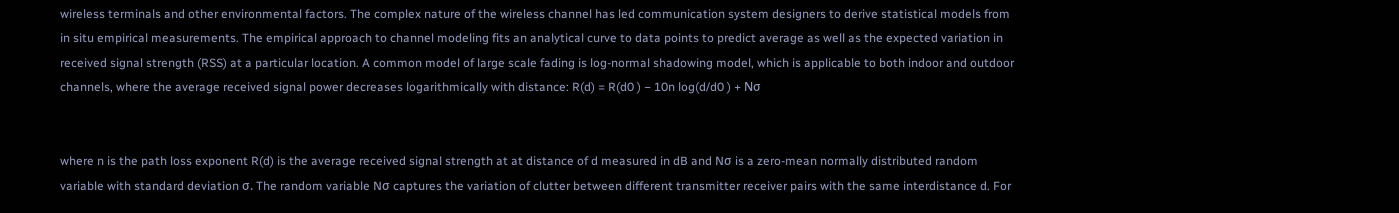wireless terminals and other environmental factors. The complex nature of the wireless channel has led communication system designers to derive statistical models from in situ empirical measurements. The empirical approach to channel modeling fits an analytical curve to data points to predict average as well as the expected variation in received signal strength (RSS) at a particular location. A common model of large scale fading is log-normal shadowing model, which is applicable to both indoor and outdoor channels, where the average received signal power decreases logarithmically with distance: R(d) = R(d0 ) − 10n log(d/d0 ) + Nσ


where n is the path loss exponent R(d) is the average received signal strength at at distance of d measured in dB and Nσ is a zero-mean normally distributed random variable with standard deviation σ. The random variable Nσ captures the variation of clutter between different transmitter receiver pairs with the same interdistance d. For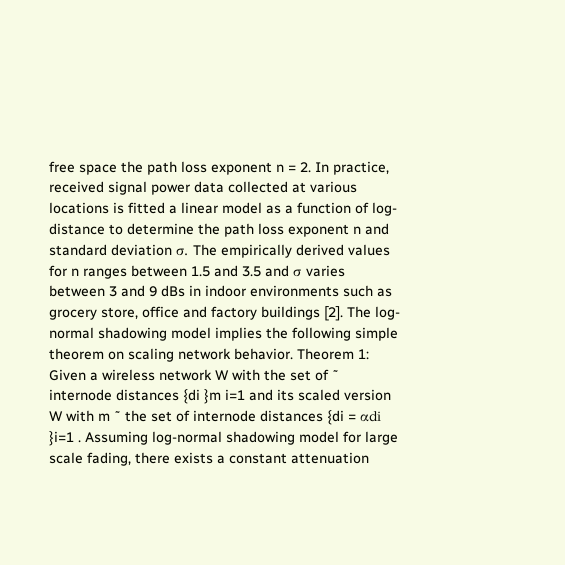free space the path loss exponent n = 2. In practice, received signal power data collected at various locations is fitted a linear model as a function of log-distance to determine the path loss exponent n and standard deviation σ. The empirically derived values for n ranges between 1.5 and 3.5 and σ varies between 3 and 9 dBs in indoor environments such as grocery store, office and factory buildings [2]. The log-normal shadowing model implies the following simple theorem on scaling network behavior. Theorem 1: Given a wireless network W with the set of ˜ internode distances {di }m i=1 and its scaled version W with m ˜ the set of internode distances {di = αdi }i=1 . Assuming log-normal shadowing model for large scale fading, there exists a constant attenuation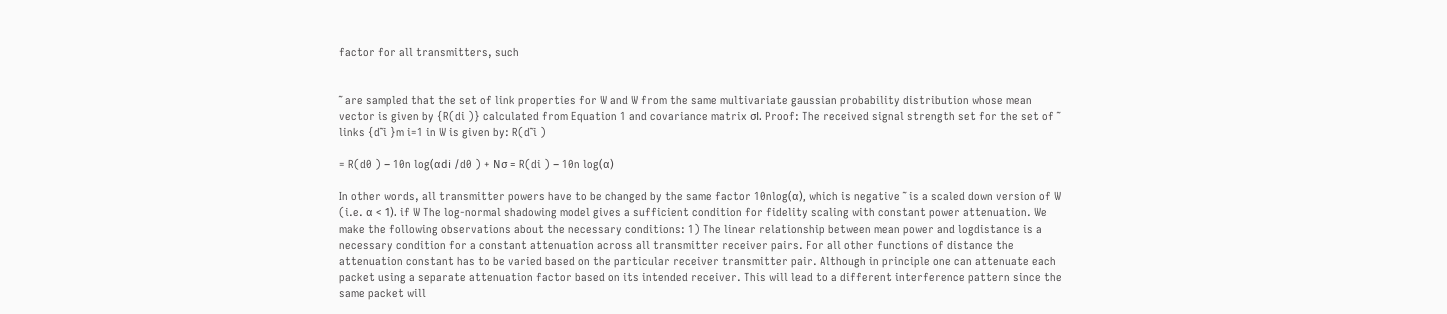factor for all transmitters, such


˜ are sampled that the set of link properties for W and W from the same multivariate gaussian probability distribution whose mean vector is given by {R(di )} calculated from Equation 1 and covariance matrix σI. Proof: The received signal strength set for the set of ˜ links {d˜i }m i=1 in W is given by: R(d˜i )

= R(d0 ) − 10n log(αdi /d0 ) + Nσ = R(di ) − 10n log(α)

In other words, all transmitter powers have to be changed by the same factor 10nlog(α), which is negative ˜ is a scaled down version of W (i.e. α < 1). if W The log-normal shadowing model gives a sufficient condition for fidelity scaling with constant power attenuation. We make the following observations about the necessary conditions: 1) The linear relationship between mean power and logdistance is a necessary condition for a constant attenuation across all transmitter receiver pairs. For all other functions of distance the attenuation constant has to be varied based on the particular receiver transmitter pair. Although in principle one can attenuate each packet using a separate attenuation factor based on its intended receiver. This will lead to a different interference pattern since the same packet will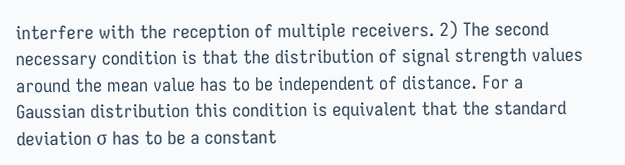interfere with the reception of multiple receivers. 2) The second necessary condition is that the distribution of signal strength values around the mean value has to be independent of distance. For a Gaussian distribution this condition is equivalent that the standard deviation σ has to be a constant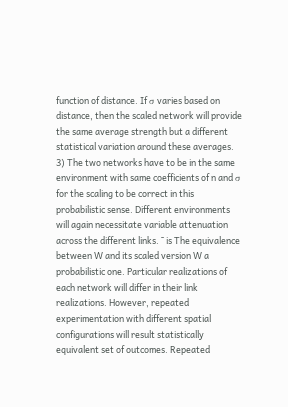function of distance. If σ varies based on distance, then the scaled network will provide the same average strength but a different statistical variation around these averages. 3) The two networks have to be in the same environment with same coefficients of n and σ for the scaling to be correct in this probabilistic sense. Different environments will again necessitate variable attenuation across the different links. ˜ is The equivalence between W and its scaled version W a probabilistic one. Particular realizations of each network will differ in their link realizations. However, repeated experimentation with different spatial configurations will result statistically equivalent set of outcomes. Repeated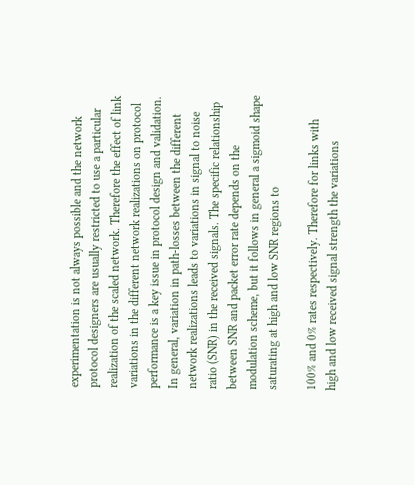experimentation is not always possible and the network protocol designers are usually restricted to use a particular realization of the scaled network. Therefore the effect of link variations in the different network realizations on protocol performance is a key issue in protocol design and validation. In general, variation in path-losses between the different network realizations leads to variations in signal to noise ratio (SNR) in the received signals. The specific relationship between SNR and packet error rate depends on the modulation scheme, but it follows in general a sigmoid shape saturating at high and low SNR regions to

100% and 0% rates respectively. Therefore for links with high and low received signal strength the variations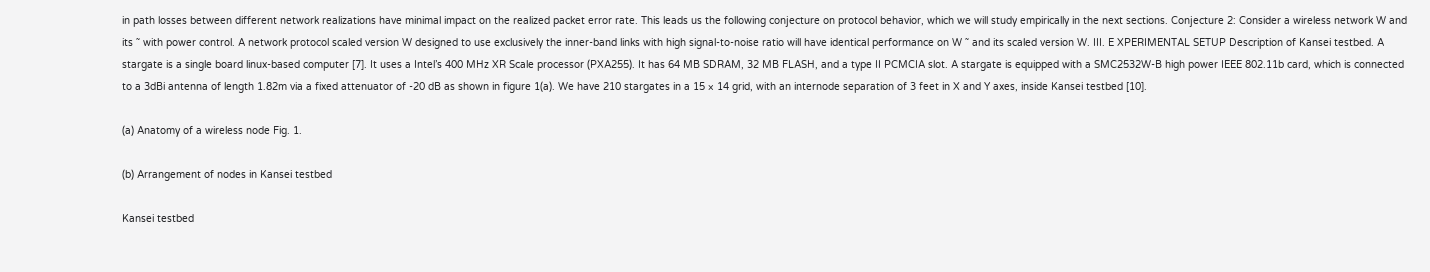in path losses between different network realizations have minimal impact on the realized packet error rate. This leads us the following conjecture on protocol behavior, which we will study empirically in the next sections. Conjecture 2: Consider a wireless network W and its ˜ with power control. A network protocol scaled version W designed to use exclusively the inner-band links with high signal-to-noise ratio will have identical performance on W ˜ and its scaled version W. III. E XPERIMENTAL SETUP Description of Kansei testbed. A stargate is a single board linux-based computer [7]. It uses a Intel’s 400 MHz XR Scale processor (PXA255). It has 64 MB SDRAM, 32 MB FLASH, and a type II PCMCIA slot. A stargate is equipped with a SMC2532W-B high power IEEE 802.11b card, which is connected to a 3dBi antenna of length 1.82m via a fixed attenuator of -20 dB as shown in figure 1(a). We have 210 stargates in a 15 × 14 grid, with an internode separation of 3 feet in X and Y axes, inside Kansei testbed [10].

(a) Anatomy of a wireless node Fig. 1.

(b) Arrangement of nodes in Kansei testbed

Kansei testbed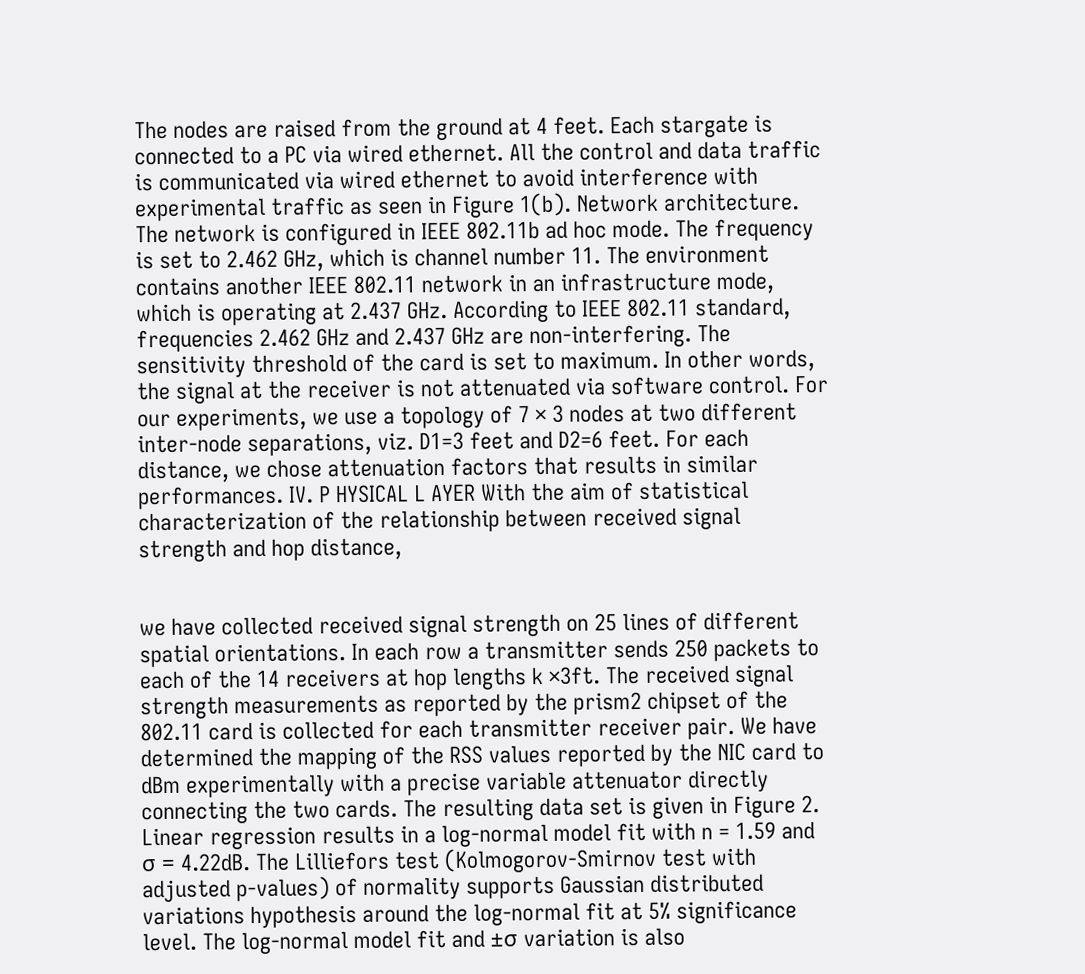The nodes are raised from the ground at 4 feet. Each stargate is connected to a PC via wired ethernet. All the control and data traffic is communicated via wired ethernet to avoid interference with experimental traffic as seen in Figure 1(b). Network architecture. The network is configured in IEEE 802.11b ad hoc mode. The frequency is set to 2.462 GHz, which is channel number 11. The environment contains another IEEE 802.11 network in an infrastructure mode, which is operating at 2.437 GHz. According to IEEE 802.11 standard, frequencies 2.462 GHz and 2.437 GHz are non-interfering. The sensitivity threshold of the card is set to maximum. In other words, the signal at the receiver is not attenuated via software control. For our experiments, we use a topology of 7 × 3 nodes at two different inter-node separations, viz. D1=3 feet and D2=6 feet. For each distance, we chose attenuation factors that results in similar performances. IV. P HYSICAL L AYER With the aim of statistical characterization of the relationship between received signal strength and hop distance,


we have collected received signal strength on 25 lines of different spatial orientations. In each row a transmitter sends 250 packets to each of the 14 receivers at hop lengths k ×3ft. The received signal strength measurements as reported by the prism2 chipset of the 802.11 card is collected for each transmitter receiver pair. We have determined the mapping of the RSS values reported by the NIC card to dBm experimentally with a precise variable attenuator directly connecting the two cards. The resulting data set is given in Figure 2. Linear regression results in a log-normal model fit with n = 1.59 and σ = 4.22dB. The Lilliefors test (Kolmogorov-Smirnov test with adjusted p-values) of normality supports Gaussian distributed variations hypothesis around the log-normal fit at 5% significance level. The log-normal model fit and ±σ variation is also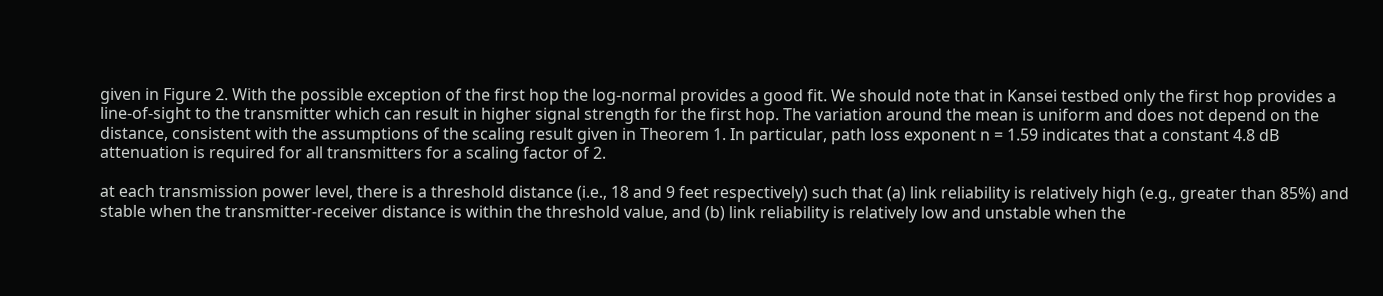given in Figure 2. With the possible exception of the first hop the log-normal provides a good fit. We should note that in Kansei testbed only the first hop provides a line-of-sight to the transmitter which can result in higher signal strength for the first hop. The variation around the mean is uniform and does not depend on the distance, consistent with the assumptions of the scaling result given in Theorem 1. In particular, path loss exponent n = 1.59 indicates that a constant 4.8 dB attenuation is required for all transmitters for a scaling factor of 2.

at each transmission power level, there is a threshold distance (i.e., 18 and 9 feet respectively) such that (a) link reliability is relatively high (e.g., greater than 85%) and stable when the transmitter-receiver distance is within the threshold value, and (b) link reliability is relatively low and unstable when the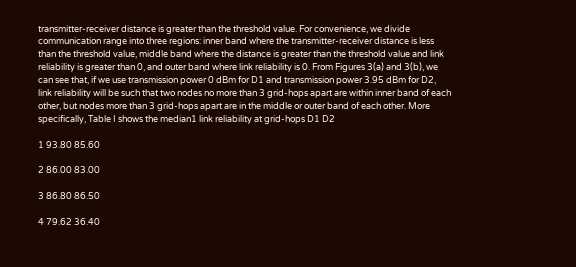transmitter-receiver distance is greater than the threshold value. For convenience, we divide communication range into three regions: inner band where the transmitter-receiver distance is less than the threshold value, middle band where the distance is greater than the threshold value and link reliability is greater than 0, and outer band where link reliability is 0. From Figures 3(a) and 3(b), we can see that, if we use transmission power 0 dBm for D1 and transmission power 3.95 dBm for D2, link reliability will be such that two nodes no more than 3 grid-hops apart are within inner band of each other, but nodes more than 3 grid-hops apart are in the middle or outer band of each other. More specifically, Table I shows the median1 link reliability at grid-hops D1 D2

1 93.80 85.60

2 86.00 83.00

3 86.80 86.50

4 79.62 36.40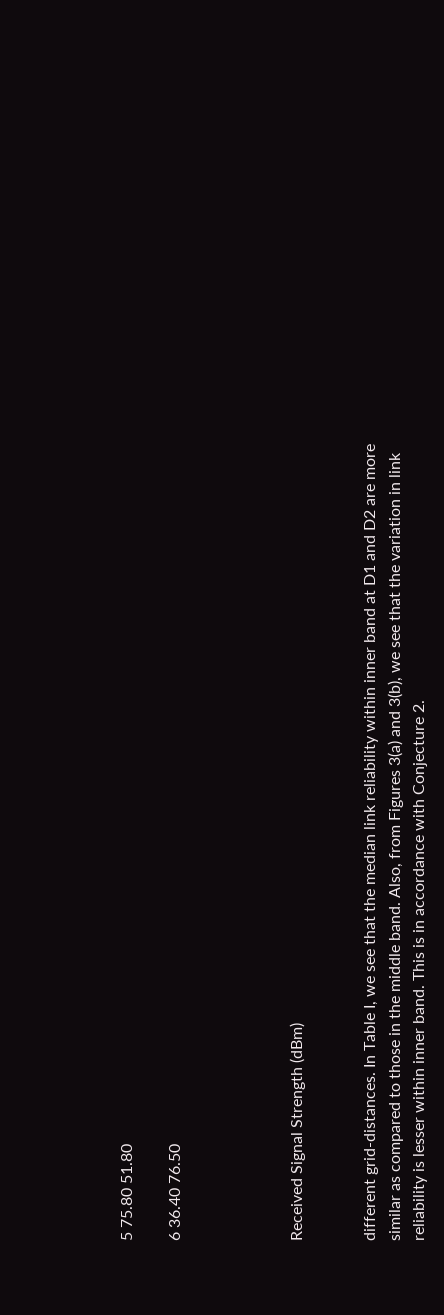5 75.80 51.80

6 36.40 76.50




Received Signal Strength (dBm)


different grid-distances. In Table I, we see that the median link reliability within inner band at D1 and D2 are more similar as compared to those in the middle band. Also, from Figures 3(a) and 3(b), we see that the variation in link reliability is lesser within inner band. This is in accordance with Conjecture 2.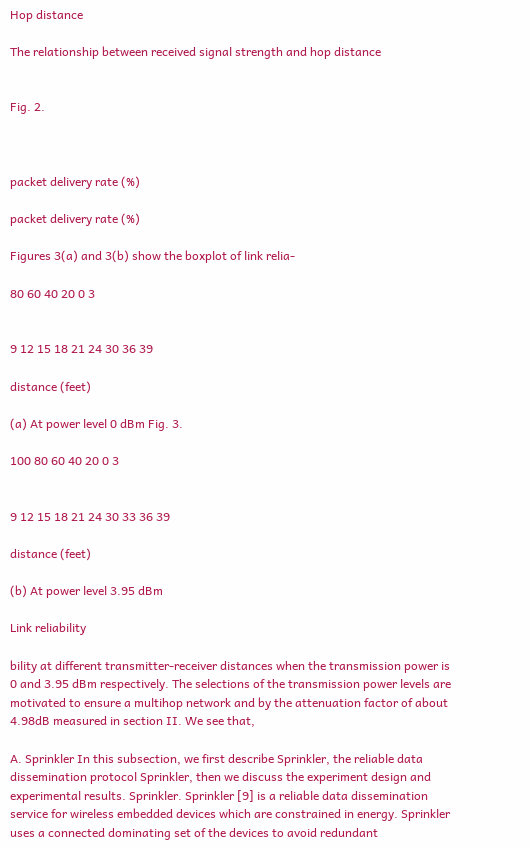Hop distance

The relationship between received signal strength and hop distance


Fig. 2.



packet delivery rate (%)

packet delivery rate (%)

Figures 3(a) and 3(b) show the boxplot of link relia-

80 60 40 20 0 3


9 12 15 18 21 24 30 36 39

distance (feet)

(a) At power level 0 dBm Fig. 3.

100 80 60 40 20 0 3


9 12 15 18 21 24 30 33 36 39

distance (feet)

(b) At power level 3.95 dBm

Link reliability

bility at different transmitter-receiver distances when the transmission power is 0 and 3.95 dBm respectively. The selections of the transmission power levels are motivated to ensure a multihop network and by the attenuation factor of about 4.98dB measured in section II. We see that,

A. Sprinkler In this subsection, we first describe Sprinkler, the reliable data dissemination protocol Sprinkler, then we discuss the experiment design and experimental results. Sprinkler. Sprinkler [9] is a reliable data dissemination service for wireless embedded devices which are constrained in energy. Sprinkler uses a connected dominating set of the devices to avoid redundant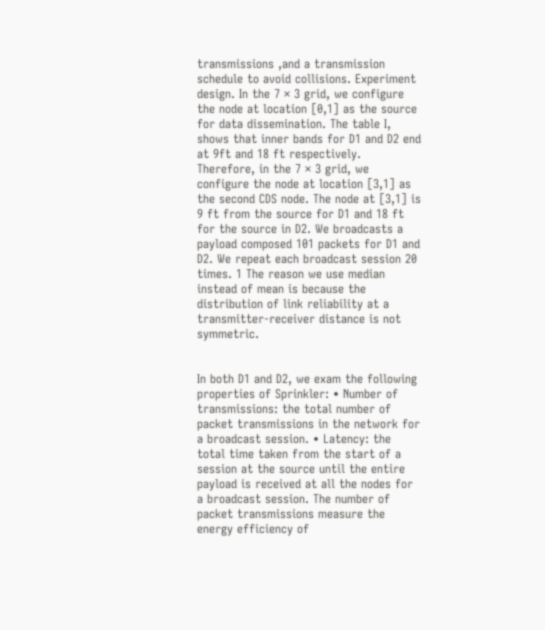transmissions ,and a transmission schedule to avoid collisions. Experiment design. In the 7 × 3 grid, we configure the node at location [0,1] as the source for data dissemination. The table I, shows that inner bands for D1 and D2 end at 9ft and 18 ft respectively. Therefore, in the 7 × 3 grid, we configure the node at location [3,1] as the second CDS node. The node at [3,1] is 9 ft from the source for D1 and 18 ft for the source in D2. We broadcasts a payload composed 101 packets for D1 and D2. We repeat each broadcast session 20 times. 1 The reason we use median instead of mean is because the distribution of link reliability at a transmitter-receiver distance is not symmetric.


In both D1 and D2, we exam the following properties of Sprinkler: • Number of transmissions: the total number of packet transmissions in the network for a broadcast session. • Latency: the total time taken from the start of a session at the source until the entire payload is received at all the nodes for a broadcast session. The number of packet transmissions measure the energy efficiency of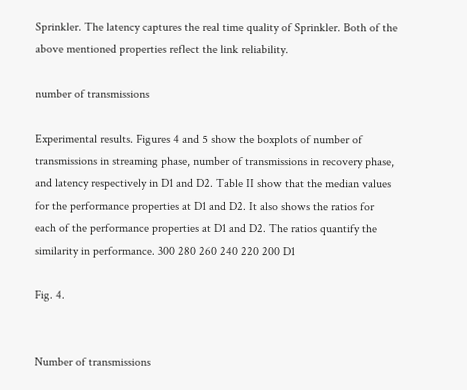Sprinkler. The latency captures the real time quality of Sprinkler. Both of the above mentioned properties reflect the link reliability.

number of transmissions

Experimental results. Figures 4 and 5 show the boxplots of number of transmissions in streaming phase, number of transmissions in recovery phase, and latency respectively in D1 and D2. Table II show that the median values for the performance properties at D1 and D2. It also shows the ratios for each of the performance properties at D1 and D2. The ratios quantify the similarity in performance. 300 280 260 240 220 200 D1

Fig. 4.


Number of transmissions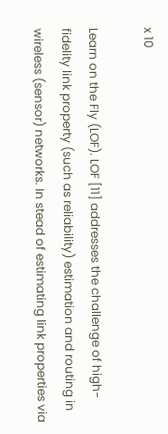x 10

Learn on the Fly (LOF). LOF [11] addresses the challenge of high-fidelity link property (such as reliability) estimation and routing in wireless (sensor) networks. In stead of estimating link properties via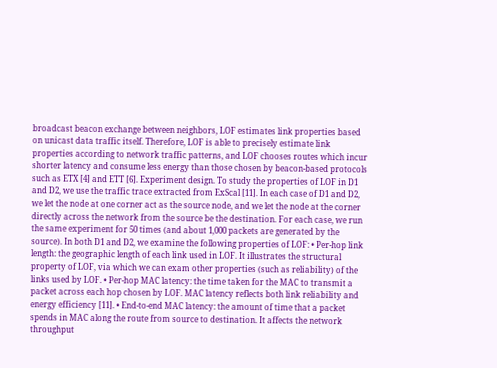broadcast beacon exchange between neighbors, LOF estimates link properties based on unicast data traffic itself. Therefore, LOF is able to precisely estimate link properties according to network traffic patterns, and LOF chooses routes which incur shorter latency and consume less energy than those chosen by beacon-based protocols such as ETX [4] and ETT [6]. Experiment design. To study the properties of LOF in D1 and D2, we use the traffic trace extracted from ExScal [11]. In each case of D1 and D2, we let the node at one corner act as the source node, and we let the node at the corner directly across the network from the source be the destination. For each case, we run the same experiment for 50 times (and about 1,000 packets are generated by the source). In both D1 and D2, we examine the following properties of LOF: • Per-hop link length: the geographic length of each link used in LOF. It illustrates the structural property of LOF, via which we can exam other properties (such as reliability) of the links used by LOF. • Per-hop MAC latency: the time taken for the MAC to transmit a packet across each hop chosen by LOF. MAC latency reflects both link reliability and energy efficiency [11]. • End-to-end MAC latency: the amount of time that a packet spends in MAC along the route from source to destination. It affects the network throughput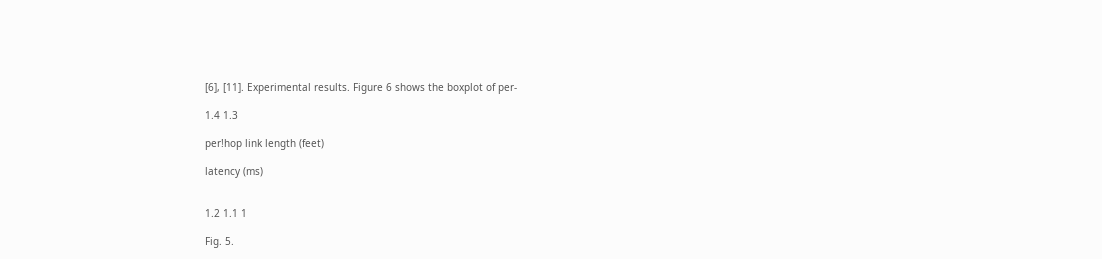[6], [11]. Experimental results. Figure 6 shows the boxplot of per-

1.4 1.3

per!hop link length (feet)

latency (ms)


1.2 1.1 1

Fig. 5.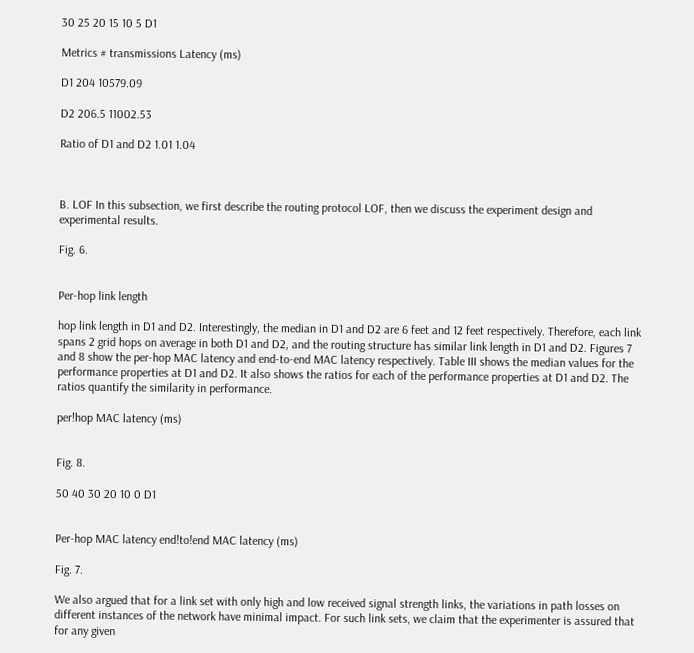30 25 20 15 10 5 D1

Metrics # transmissions Latency (ms)

D1 204 10579.09

D2 206.5 11002.53

Ratio of D1 and D2 1.01 1.04



B. LOF In this subsection, we first describe the routing protocol LOF, then we discuss the experiment design and experimental results.

Fig. 6.


Per-hop link length

hop link length in D1 and D2. Interestingly, the median in D1 and D2 are 6 feet and 12 feet respectively. Therefore, each link spans 2 grid hops on average in both D1 and D2, and the routing structure has similar link length in D1 and D2. Figures 7 and 8 show the per-hop MAC latency and end-to-end MAC latency respectively. Table III shows the median values for the performance properties at D1 and D2. It also shows the ratios for each of the performance properties at D1 and D2. The ratios quantify the similarity in performance.

per!hop MAC latency (ms)


Fig. 8.

50 40 30 20 10 0 D1


Per-hop MAC latency end!to!end MAC latency (ms)

Fig. 7.

We also argued that for a link set with only high and low received signal strength links, the variations in path losses on different instances of the network have minimal impact. For such link sets, we claim that the experimenter is assured that for any given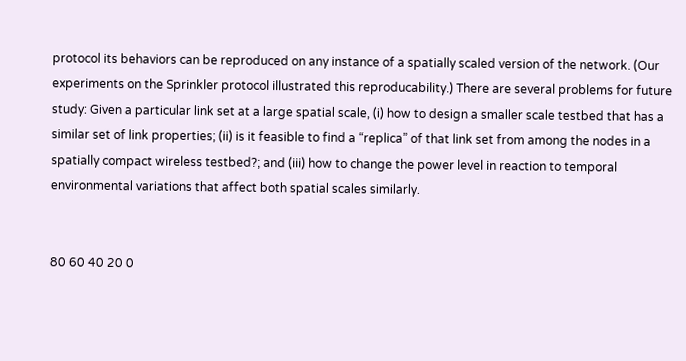protocol its behaviors can be reproduced on any instance of a spatially scaled version of the network. (Our experiments on the Sprinkler protocol illustrated this reproducability.) There are several problems for future study: Given a particular link set at a large spatial scale, (i) how to design a smaller scale testbed that has a similar set of link properties; (ii) is it feasible to find a “replica” of that link set from among the nodes in a spatially compact wireless testbed?; and (iii) how to change the power level in reaction to temporal environmental variations that affect both spatial scales similarly.


80 60 40 20 0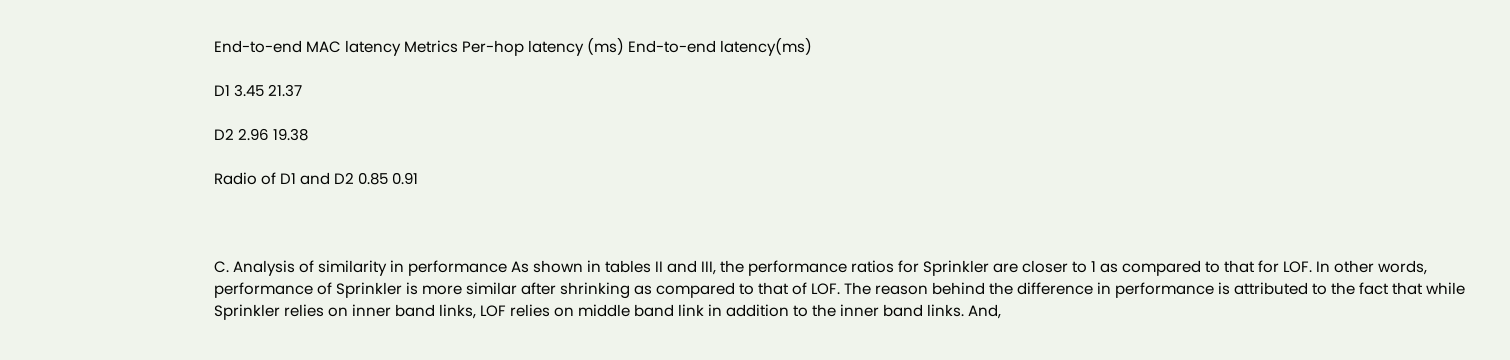End-to-end MAC latency Metrics Per-hop latency (ms) End-to-end latency(ms)

D1 3.45 21.37

D2 2.96 19.38

Radio of D1 and D2 0.85 0.91



C. Analysis of similarity in performance As shown in tables II and III, the performance ratios for Sprinkler are closer to 1 as compared to that for LOF. In other words, performance of Sprinkler is more similar after shrinking as compared to that of LOF. The reason behind the difference in performance is attributed to the fact that while Sprinkler relies on inner band links, LOF relies on middle band link in addition to the inner band links. And,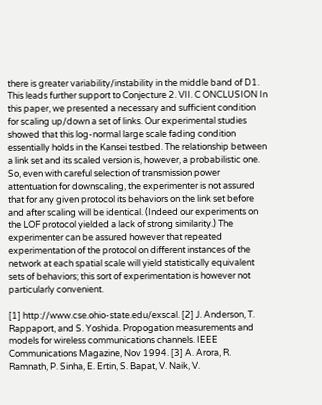there is greater variability/instability in the middle band of D1. This leads further support to Conjecture 2. VII. C ONCLUSION In this paper, we presented a necessary and sufficient condition for scaling up/down a set of links. Our experimental studies showed that this log-normal large scale fading condition essentially holds in the Kansei testbed. The relationship between a link set and its scaled version is, however, a probabilistic one. So, even with careful selection of transmission power attentuation for downscaling, the experimenter is not assured that for any given protocol its behaviors on the link set before and after scaling will be identical. (Indeed our experiments on the LOF protocol yielded a lack of strong similarity.) The experimenter can be assured however that repeated experimentation of the protocol on different instances of the network at each spatial scale will yield statistically equivalent sets of behaviors; this sort of experimentation is however not particularly convenient.

[1] http://www.cse.ohio-state.edu/exscal. [2] J. Anderson, T. Rappaport, and S. Yoshida. Propogation measurements and models for wireless communications channels. IEEE Communications Magazine, Nov 1994. [3] A. Arora, R. Ramnath, P. Sinha, E. Ertin, S. Bapat, V. Naik, V.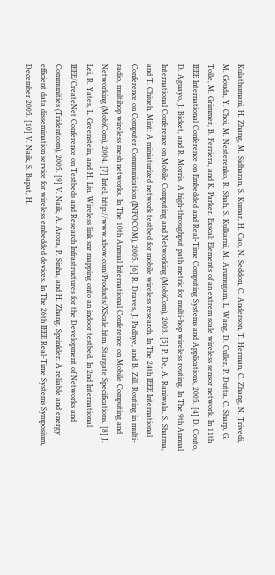Kulathumani, H. Zhang, M. Sidharan, S. Kumar, H. Cao, N. Seddon, C. Anderson, T. Herman, C. Zhang, N. Trivedi, M. Gouda, Y. Choi, M. Nesterenko, R. Shah, S. Kulkarni, M. Arumugam, L. Wang, D. Culler, P. Dutta, C. Sharp, G. Tolle, M. Grimmer, B. Ferriera, and K. Parker. Exscal: Elements of an extrem scale wireless sensor network. In 11th IEEE International Conference on Embedded and Real-Time Computing Systems and Applications, 2005. [4] D. Couto, D. Aguayo, J. Bicket, and R. Morris. A high-throughput path metric for multi-hop wireless routing. In The 9th Annual International Conference on Mobile Computing and Networking (MobiCom), 2003. [5] P. De, A. Raniwala, S. Sharma, and T. Chiueh. Mint: A miniaturized network testbed for mobile wireless research. In The 24th IEEE International Conference on Computer Communication (INFOCOM), 2005. [6] R. Draves, J. Padhye, and B. Zill. Routing in multi-radio, multihop wireless mesh networks. In The 10th Annual International Conference on Mobile Computing and Networking (MobiCom), 2004. [7] Intel, http://www.xbow.com/Products/XScale.htm. Stargate Specifications. [8] J. Lei, R. Yates, L. Greenstein, and H. Liu. Wireless link snr mapping onto an indoor testbed. In 2nd International IEEE/CreateNet Conference on Testbeds and Research Infrastructures for the Development of Networks and Communities (Tridentcom), 2005. [9] V. Naik, A. Arora, P. Sinha, and H. Zhang. Sprinkler: A reliable and energy efficient data dissemination service for wireless embedded devices. In The 26th IEEE Real-Time Systems Symposium, December 2005. [10] V. Naik, S. Bapat, H.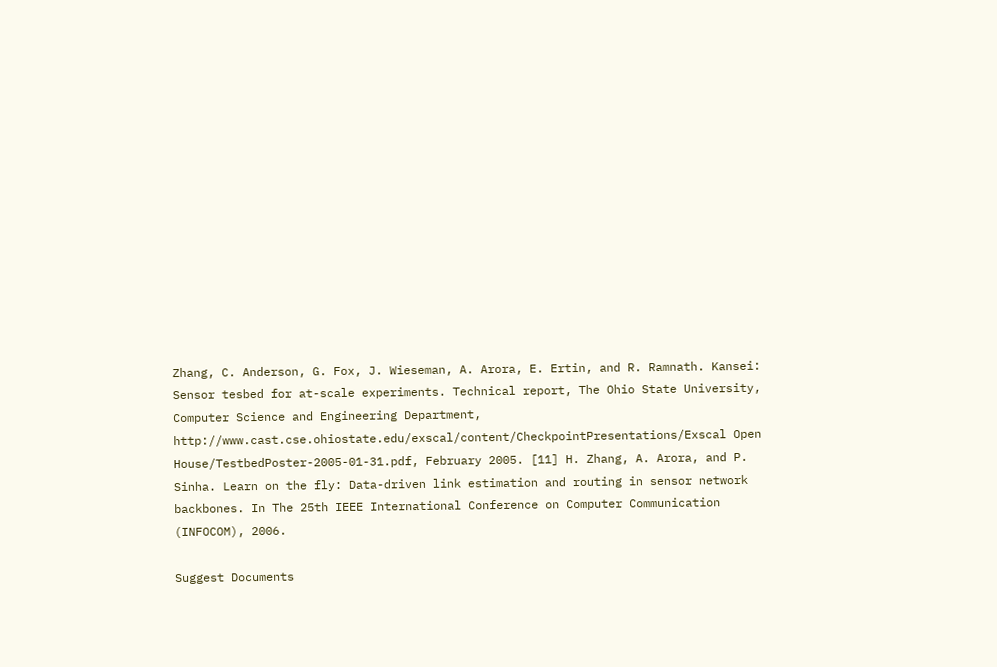Zhang, C. Anderson, G. Fox, J. Wieseman, A. Arora, E. Ertin, and R. Ramnath. Kansei: Sensor tesbed for at-scale experiments. Technical report, The Ohio State University, Computer Science and Engineering Department, http://www.cast.cse.ohiostate.edu/exscal/content/CheckpointPresentations/Exscal Open House/TestbedPoster-2005-01-31.pdf, February 2005. [11] H. Zhang, A. Arora, and P. Sinha. Learn on the fly: Data-driven link estimation and routing in sensor network backbones. In The 25th IEEE International Conference on Computer Communication (INFOCOM), 2006.

Suggest Documents